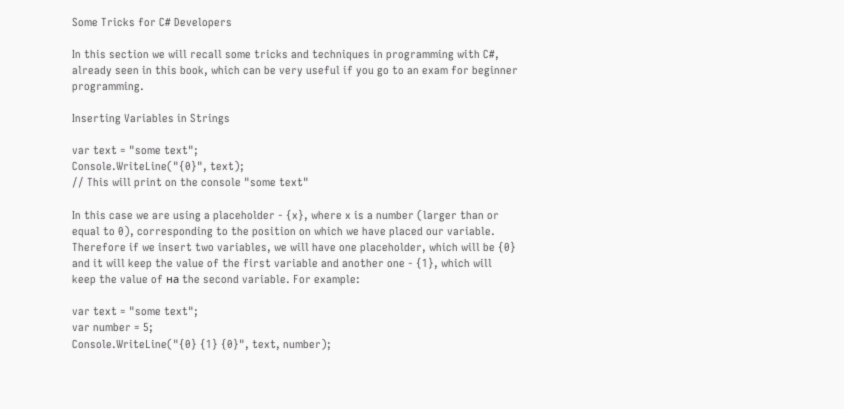Some Tricks for C# Developers

In this section we will recall some tricks and techniques in programming with C#, already seen in this book, which can be very useful if you go to an exam for beginner programming.

Inserting Variables in Strings

var text = "some text";
Console.WriteLine("{0}", text);
// This will print on the console "some text"

In this case we are using a placeholder - {x}, where x is a number (larger than or equal to 0), corresponding to the position on which we have placed our variable. Therefore if we insert two variables, we will have one placeholder, which will be {0} and it will keep the value of the first variable and another one - {1}, which will keep the value of на the second variable. For example:

var text = "some text";
var number = 5;
Console.WriteLine("{0} {1} {0}", text, number);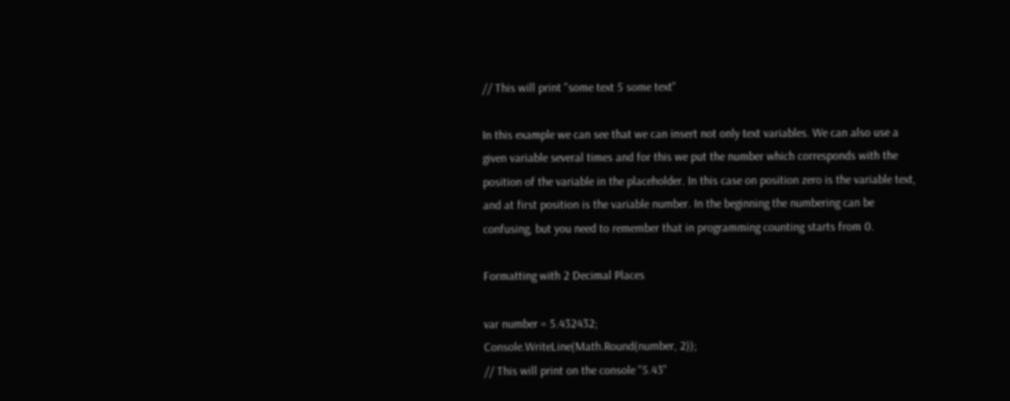// This will print "some text 5 some text"

In this example we can see that we can insert not only text variables. We can also use a given variable several times and for this we put the number which corresponds with the position of the variable in the placeholder. In this case on position zero is the variable text, and at first position is the variable number. In the beginning the numbering can be confusing, but you need to remember that in programming counting starts from 0.

Formatting with 2 Decimal Places

var number = 5.432432;
Console.WriteLine(Math.Round(number, 2));
// This will print on the console "5.43"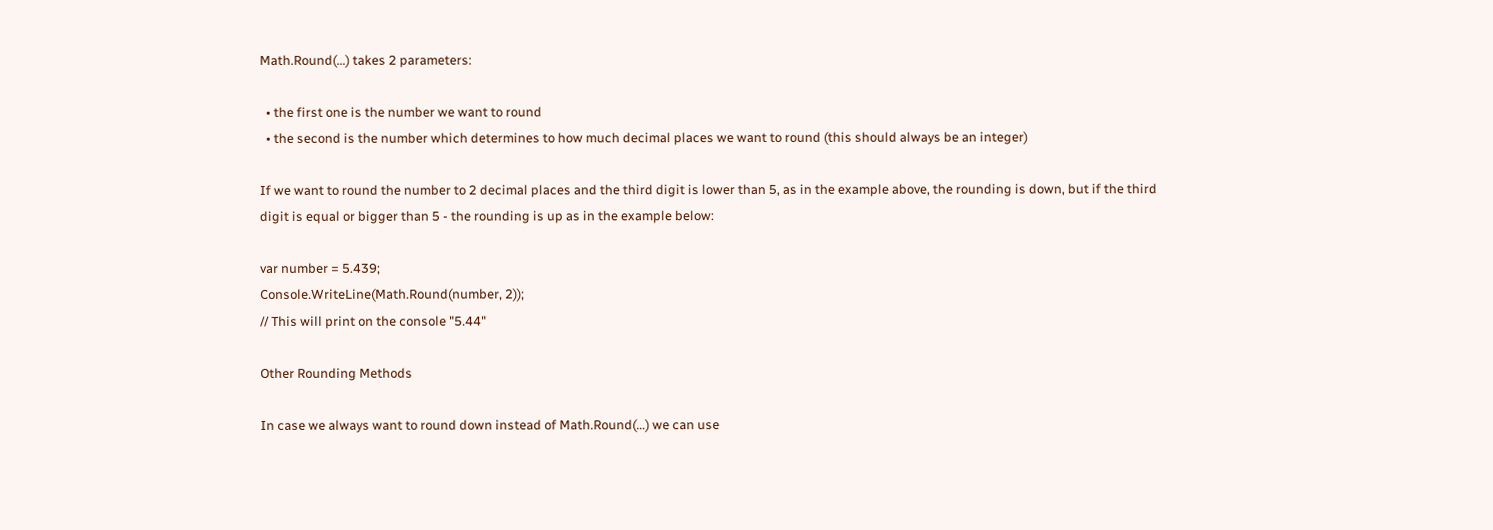Math.Round(…) takes 2 parameters:

  • the first one is the number we want to round
  • the second is the number which determines to how much decimal places we want to round (this should always be an integer)

If we want to round the number to 2 decimal places and the third digit is lower than 5, as in the example above, the rounding is down, but if the third digit is equal or bigger than 5 - the rounding is up as in the example below:

var number = 5.439;
Console.WriteLine(Math.Round(number, 2));
// This will print on the console "5.44"

Other Rounding Methods

In case we always want to round down instead of Math.Round(…) we can use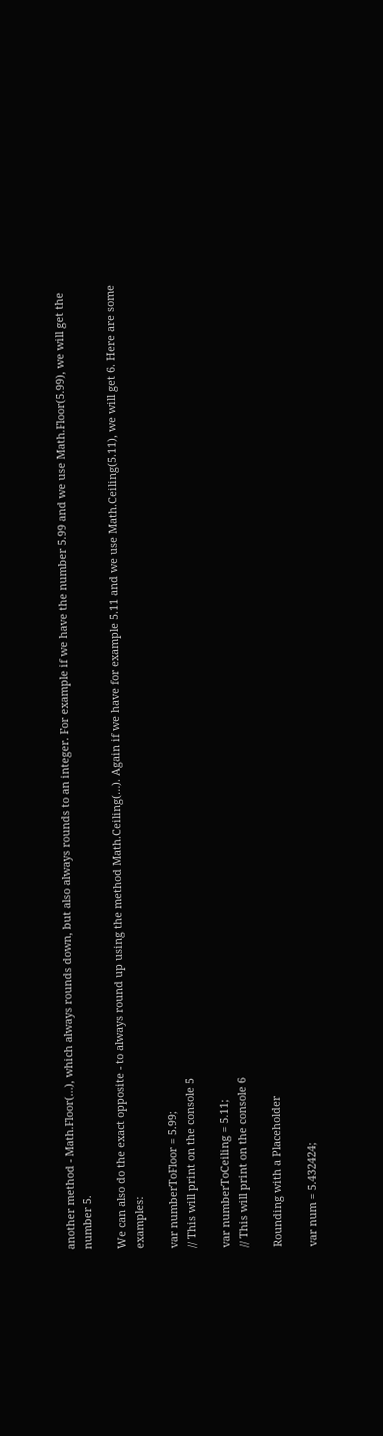another method - Math.Floor(…), which always rounds down, but also always rounds to an integer. For example if we have the number 5.99 and we use Math.Floor(5.99), we will get the number 5.

We can also do the exact opposite - to always round up using the method Math.Ceiling(…). Again if we have for example 5.11 and we use Math.Ceiling(5.11), we will get 6. Here are some examples:

var numberToFloor = 5.99;
// This will print on the console 5

var numberToCeiling = 5.11;
// This will print on the console 6

Rounding with a Placeholder

var num = 5.432424;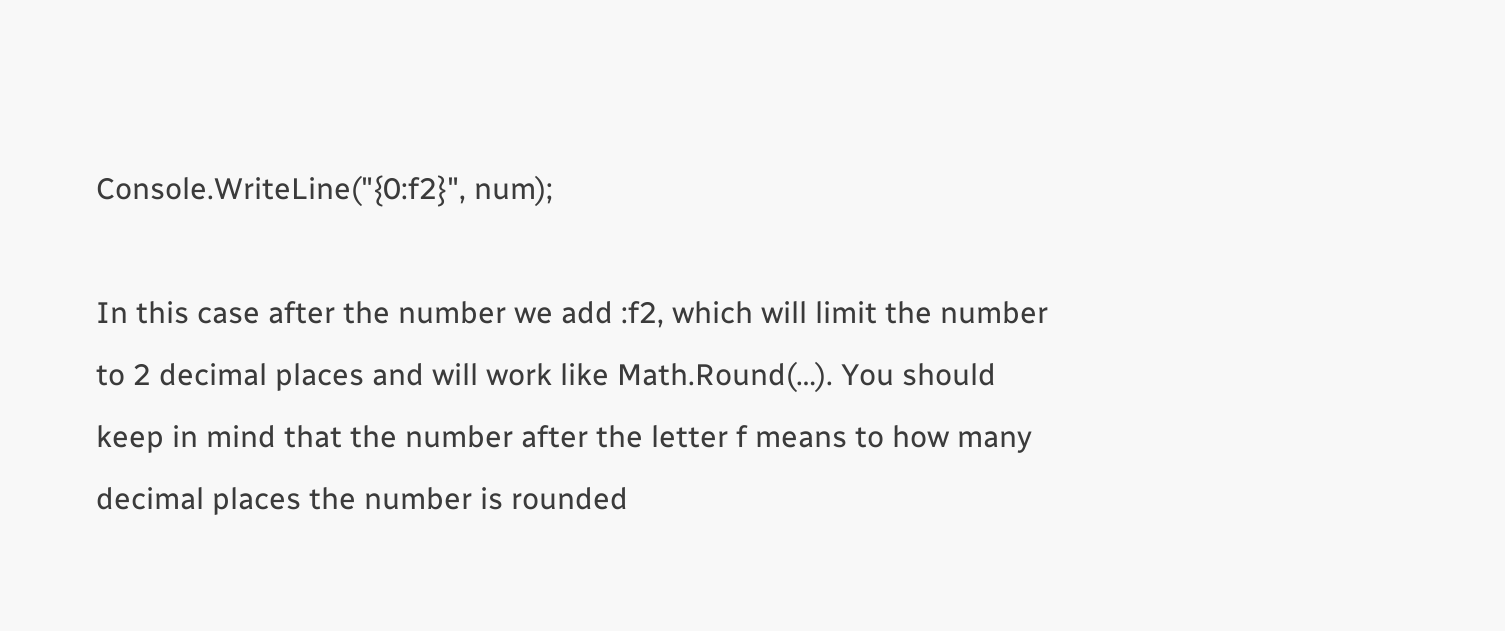Console.WriteLine("{0:f2}", num);

In this case after the number we add :f2, which will limit the number to 2 decimal places and will work like Math.Round(…). You should keep in mind that the number after the letter f means to how many decimal places the number is rounded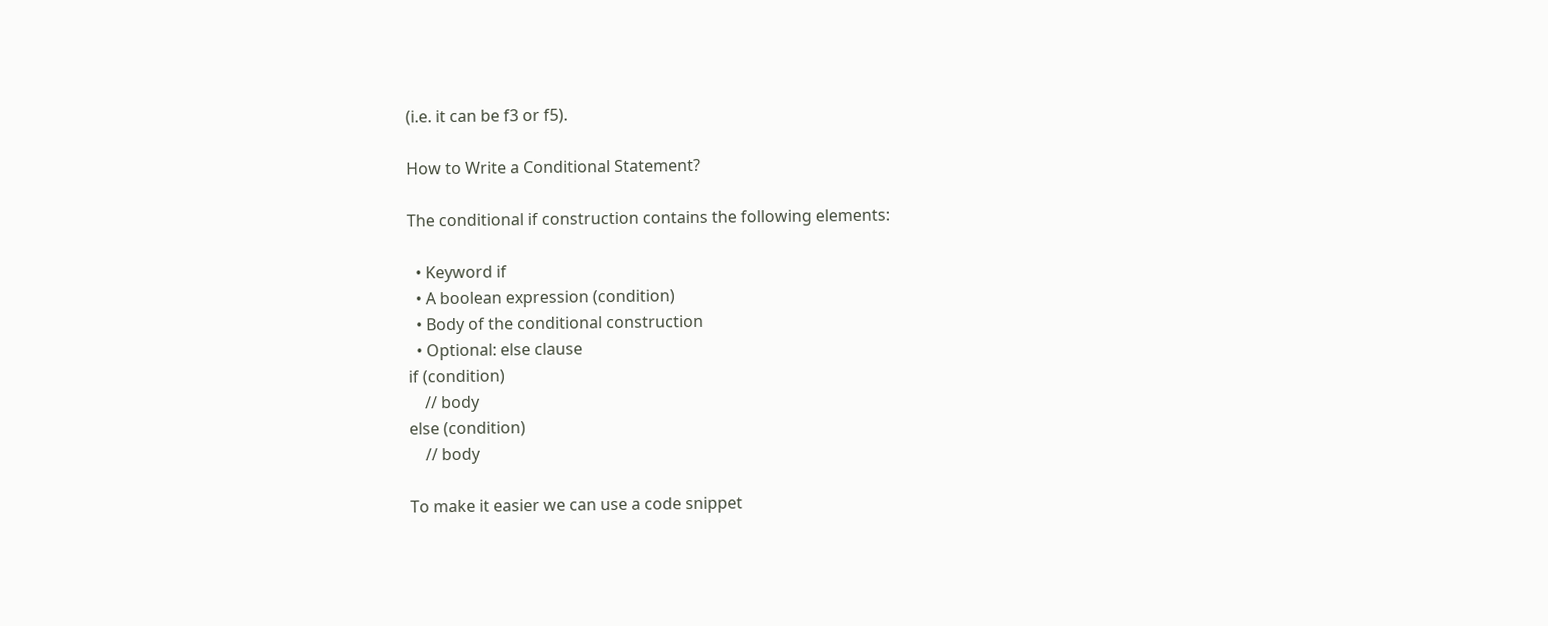(i.e. it can be f3 or f5).

How to Write a Conditional Statement?

The conditional if construction contains the following elements:

  • Keyword if
  • A boolean expression (condition)
  • Body of the conditional construction
  • Optional: else clause
if (condition)
    // body
else (condition)
    // body

To make it easier we can use a code snippet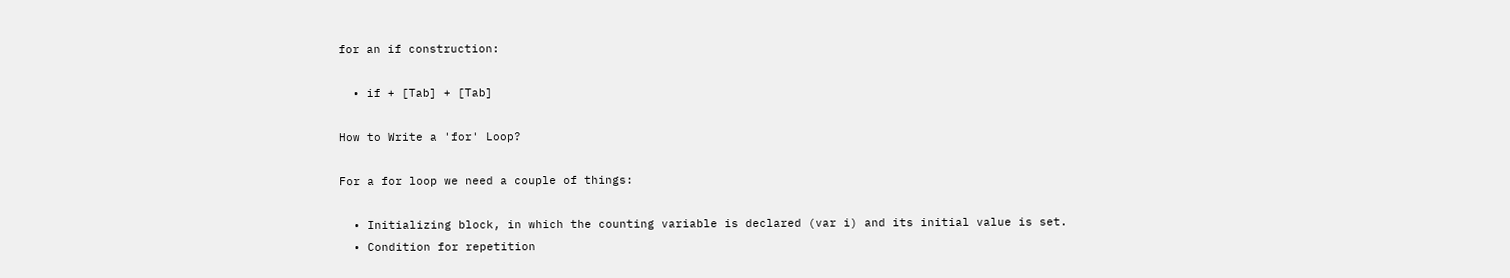for an if construction:

  • if + [Tab] + [Tab]

How to Write a 'for' Loop?

For a for loop we need a couple of things:

  • Initializing block, in which the counting variable is declared (var i) and its initial value is set.
  • Condition for repetition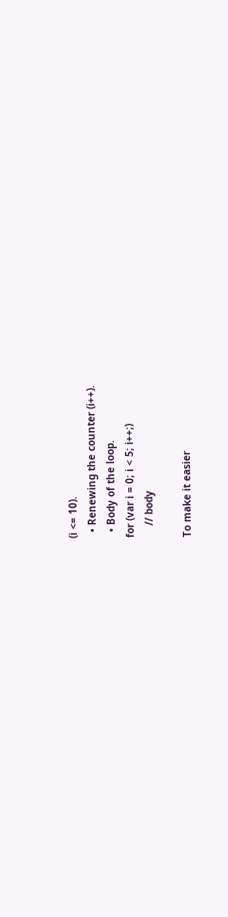(i <= 10).
  • Renewing the counter (i++).
  • Body of the loop.
for (var i = 0; i < 5; i++;)
    // body

To make it easier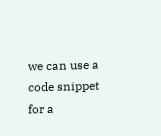we can use a code snippet for a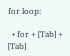for loop:

  • for + [Tab] + [Tab]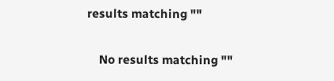results matching ""

    No results matching ""